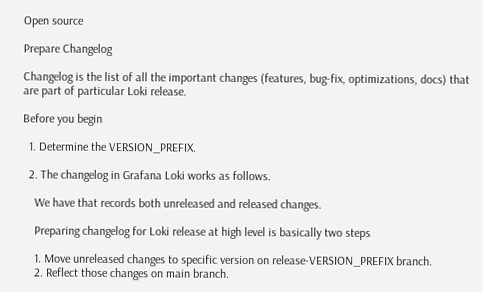Open source

Prepare Changelog

Changelog is the list of all the important changes (features, bug-fix, optimizations, docs) that are part of particular Loki release.

Before you begin

  1. Determine the VERSION_PREFIX.

  2. The changelog in Grafana Loki works as follows.

    We have that records both unreleased and released changes.

    Preparing changelog for Loki release at high level is basically two steps

    1. Move unreleased changes to specific version on release-VERSION_PREFIX branch.
    2. Reflect those changes on main branch.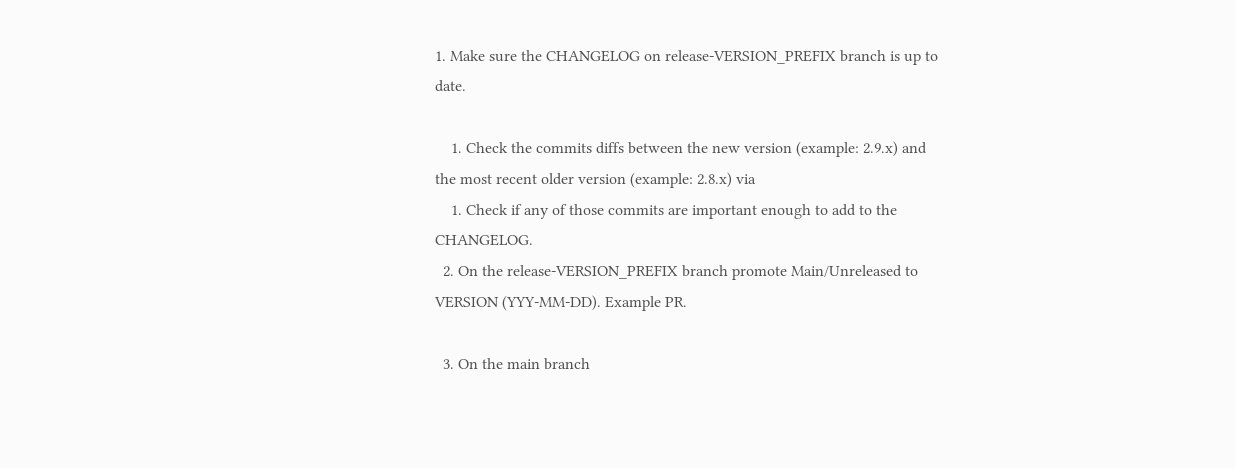1. Make sure the CHANGELOG on release-VERSION_PREFIX branch is up to date.

    1. Check the commits diffs between the new version (example: 2.9.x) and the most recent older version (example: 2.8.x) via
    1. Check if any of those commits are important enough to add to the CHANGELOG.
  2. On the release-VERSION_PREFIX branch promote Main/Unreleased to VERSION (YYY-MM-DD). Example PR.

  3. On the main branch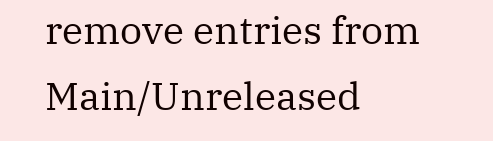remove entries from Main/Unreleased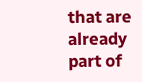that are already part of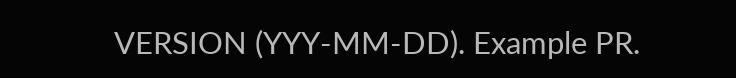VERSION (YYY-MM-DD). Example PR.